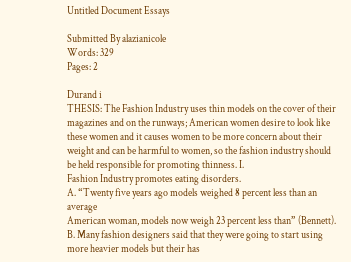Untitled Document Essays

Submitted By alazianicole
Words: 329
Pages: 2

Durand i
THESIS: The Fashion Industry uses thin models on the cover of their magazines and on the runways; American women desire to look like these women and it causes women to be more concern about their weight and can be harmful to women, so the fashion industry should be held responsible for promoting thinness. I.
Fashion Industry promotes eating disorders.
A. “Twenty five years ago models weighed 8 percent less than an average
American woman, models now weigh 23 percent less than” (Bennett).
B. Many fashion designers said that they were going to start using more heavier models but their has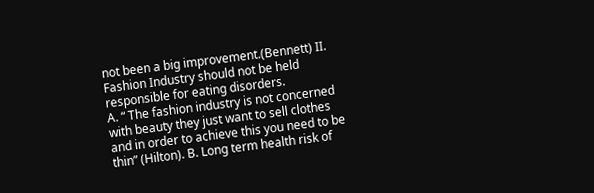not been a big improvement.(Bennett) II. Fashion Industry should not be held responsible for eating disorders.
A. “ The fashion industry is not concerned with beauty they just want to sell clothes and in order to achieve this you need to be thin” (Hilton). B. Long term health risk of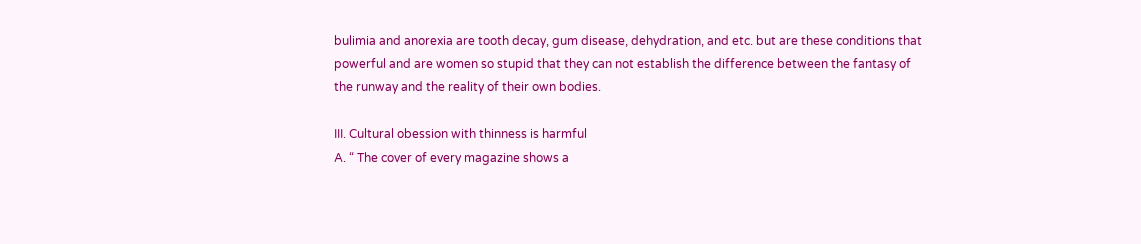bulimia and anorexia are tooth decay, gum disease, dehydration, and etc. but are these conditions that powerful and are women so stupid that they can not establish the difference between the fantasy of the runway and the reality of their own bodies.

III. Cultural obession with thinness is harmful
A. “ The cover of every magazine shows a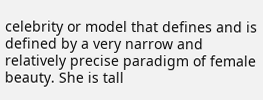celebrity or model that defines and is defined by a very narrow and relatively precise paradigm of female beauty. She is tall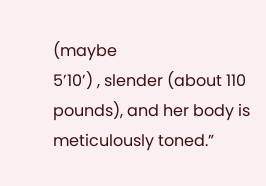(maybe
5’10’) , slender (about 110 pounds), and her body is meticulously toned.”